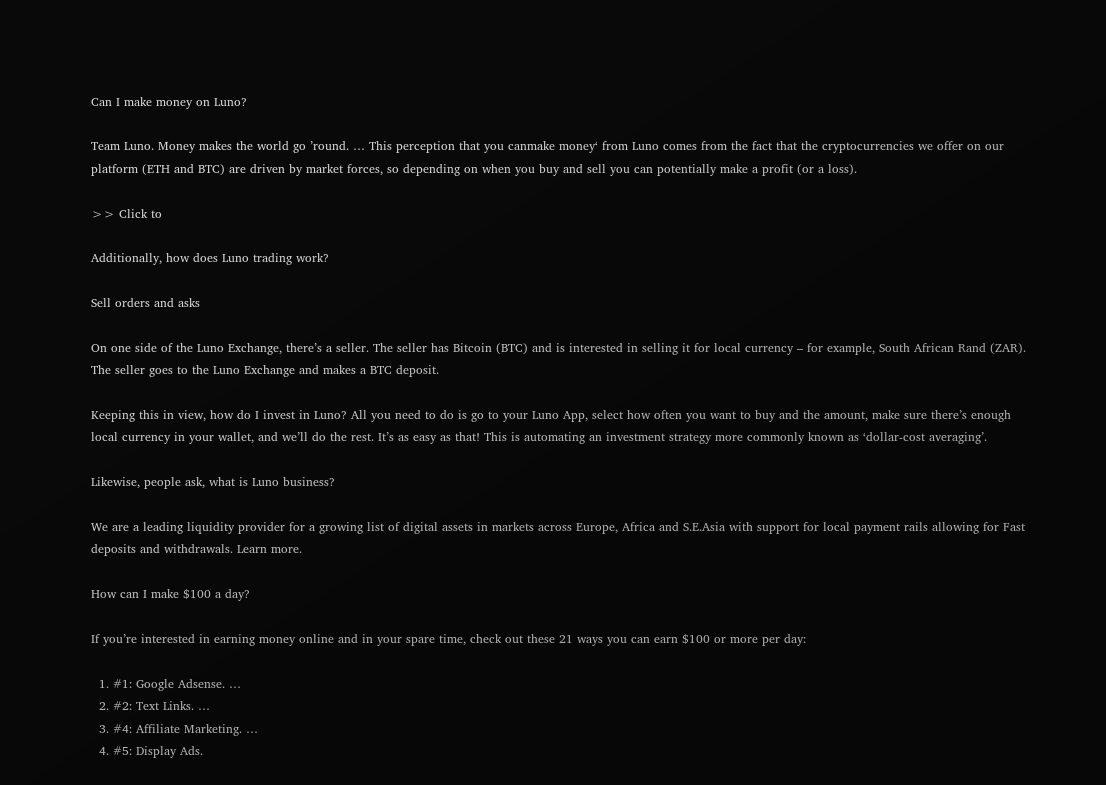Can I make money on Luno?

Team Luno. Money makes the world go ’round. … This perception that you canmake money‘ from Luno comes from the fact that the cryptocurrencies we offer on our platform (ETH and BTC) are driven by market forces, so depending on when you buy and sell you can potentially make a profit (or a loss).

>> Click to

Additionally, how does Luno trading work?

Sell orders and asks

On one side of the Luno Exchange, there’s a seller. The seller has Bitcoin (BTC) and is interested in selling it for local currency – for example, South African Rand (ZAR). The seller goes to the Luno Exchange and makes a BTC deposit.

Keeping this in view, how do I invest in Luno? All you need to do is go to your Luno App, select how often you want to buy and the amount, make sure there’s enough local currency in your wallet, and we’ll do the rest. It’s as easy as that! This is automating an investment strategy more commonly known as ‘dollar-cost averaging’.

Likewise, people ask, what is Luno business?

We are a leading liquidity provider for a growing list of digital assets in markets across Europe, Africa and S.E.Asia with support for local payment rails allowing for Fast deposits and withdrawals. Learn more.

How can I make $100 a day?

If you’re interested in earning money online and in your spare time, check out these 21 ways you can earn $100 or more per day:

  1. #1: Google Adsense. …
  2. #2: Text Links. …
  3. #4: Affiliate Marketing. …
  4. #5: Display Ads.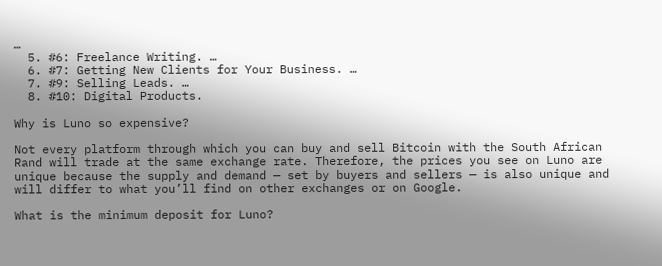…
  5. #6: Freelance Writing. …
  6. #7: Getting New Clients for Your Business. …
  7. #9: Selling Leads. …
  8. #10: Digital Products.

Why is Luno so expensive?

Not every platform through which you can buy and sell Bitcoin with the South African Rand will trade at the same exchange rate. Therefore, the prices you see on Luno are unique because the supply and demand — set by buyers and sellers — is also unique and will differ to what you’ll find on other exchanges or on Google.

What is the minimum deposit for Luno?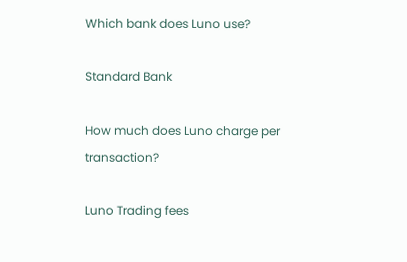Which bank does Luno use?

Standard Bank

How much does Luno charge per transaction?

Luno Trading fees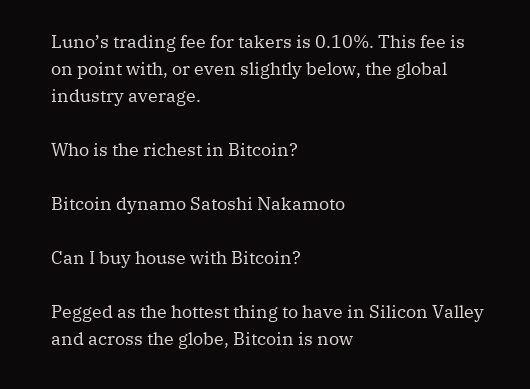Luno’s trading fee for takers is 0.10%. This fee is on point with, or even slightly below, the global industry average.

Who is the richest in Bitcoin?

Bitcoin dynamo Satoshi Nakamoto

Can I buy house with Bitcoin?

Pegged as the hottest thing to have in Silicon Valley and across the globe, Bitcoin is now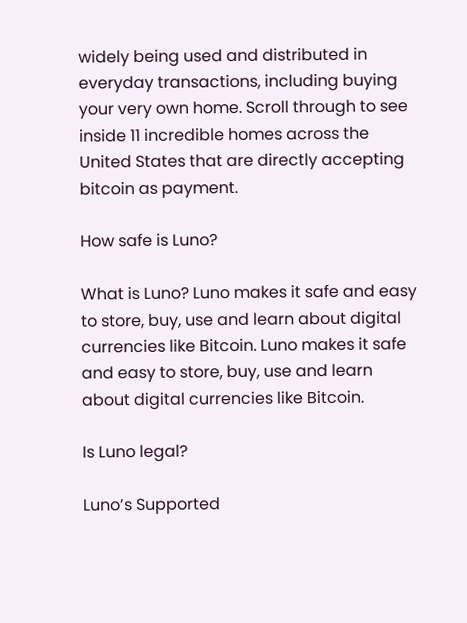widely being used and distributed in everyday transactions, including buying your very own home. Scroll through to see inside 11 incredible homes across the United States that are directly accepting bitcoin as payment.

How safe is Luno?

What is Luno? Luno makes it safe and easy to store, buy, use and learn about digital currencies like Bitcoin. Luno makes it safe and easy to store, buy, use and learn about digital currencies like Bitcoin.

Is Luno legal?

Luno’s Supported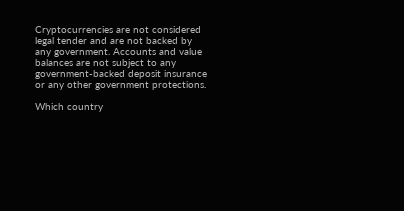Cryptocurrencies are not considered legal tender and are not backed by any government. Accounts and value balances are not subject to any government-backed deposit insurance or any other government protections.

Which country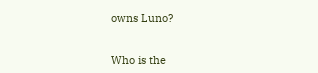owns Luno?


Who is the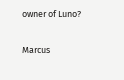owner of Luno?

Marcus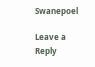Swanepoel

Leave a Reply